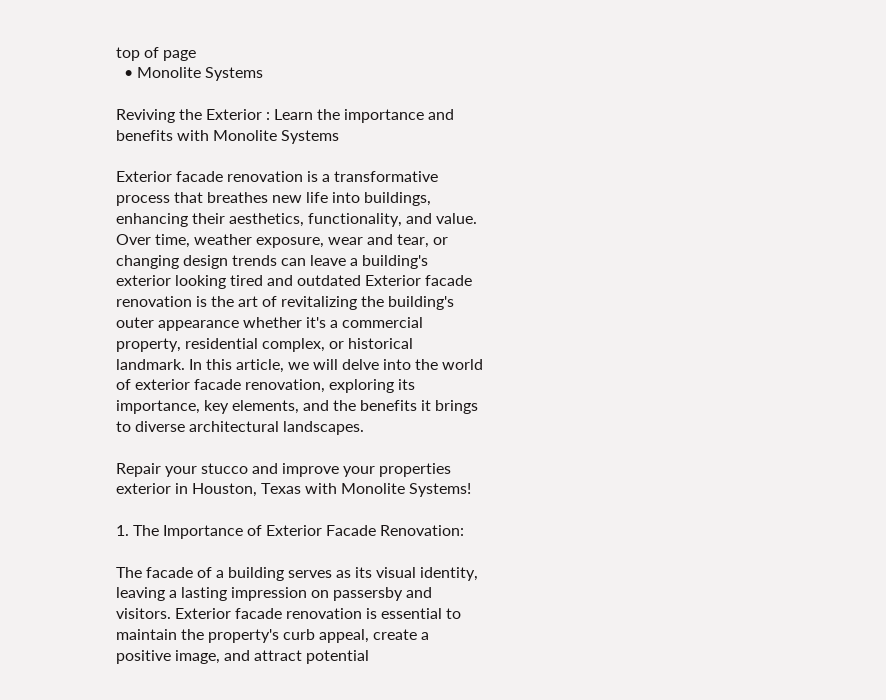top of page
  • Monolite Systems

Reviving the Exterior : Learn the importance and benefits with Monolite Systems

Exterior facade renovation is a transformative process that breathes new life into buildings, enhancing their aesthetics, functionality, and value. Over time, weather exposure, wear and tear, or changing design trends can leave a building's exterior looking tired and outdated Exterior facade renovation is the art of revitalizing the building's outer appearance whether it's a commercial property, residential complex, or historical landmark. In this article, we will delve into the world of exterior facade renovation, exploring its importance, key elements, and the benefits it brings to diverse architectural landscapes.

Repair your stucco and improve your properties exterior in Houston, Texas with Monolite Systems!

1. The Importance of Exterior Facade Renovation:

The facade of a building serves as its visual identity, leaving a lasting impression on passersby and visitors. Exterior facade renovation is essential to maintain the property's curb appeal, create a positive image, and attract potential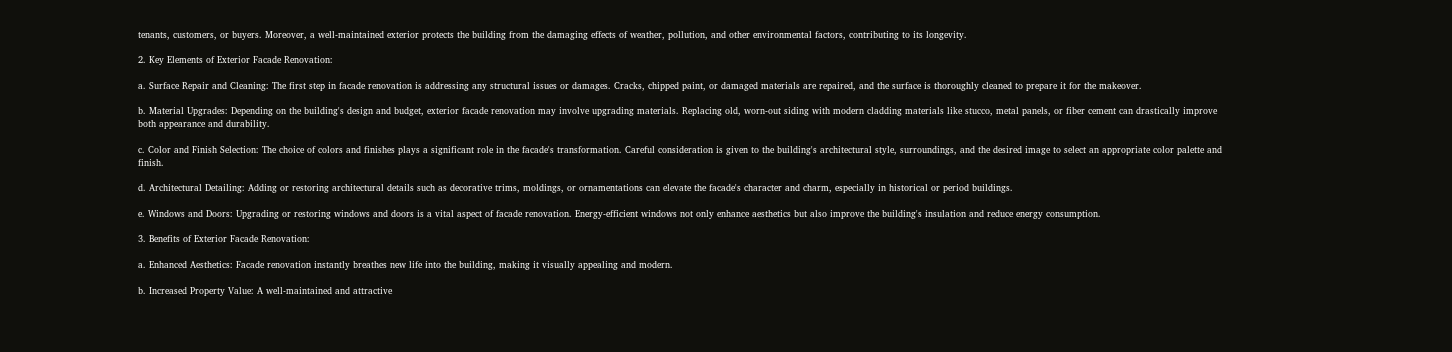tenants, customers, or buyers. Moreover, a well-maintained exterior protects the building from the damaging effects of weather, pollution, and other environmental factors, contributing to its longevity.

2. Key Elements of Exterior Facade Renovation:

a. Surface Repair and Cleaning: The first step in facade renovation is addressing any structural issues or damages. Cracks, chipped paint, or damaged materials are repaired, and the surface is thoroughly cleaned to prepare it for the makeover.

b. Material Upgrades: Depending on the building's design and budget, exterior facade renovation may involve upgrading materials. Replacing old, worn-out siding with modern cladding materials like stucco, metal panels, or fiber cement can drastically improve both appearance and durability.

c. Color and Finish Selection: The choice of colors and finishes plays a significant role in the facade's transformation. Careful consideration is given to the building's architectural style, surroundings, and the desired image to select an appropriate color palette and finish.

d. Architectural Detailing: Adding or restoring architectural details such as decorative trims, moldings, or ornamentations can elevate the facade's character and charm, especially in historical or period buildings.

e. Windows and Doors: Upgrading or restoring windows and doors is a vital aspect of facade renovation. Energy-efficient windows not only enhance aesthetics but also improve the building's insulation and reduce energy consumption.

3. Benefits of Exterior Facade Renovation:

a. Enhanced Aesthetics: Facade renovation instantly breathes new life into the building, making it visually appealing and modern.

b. Increased Property Value: A well-maintained and attractive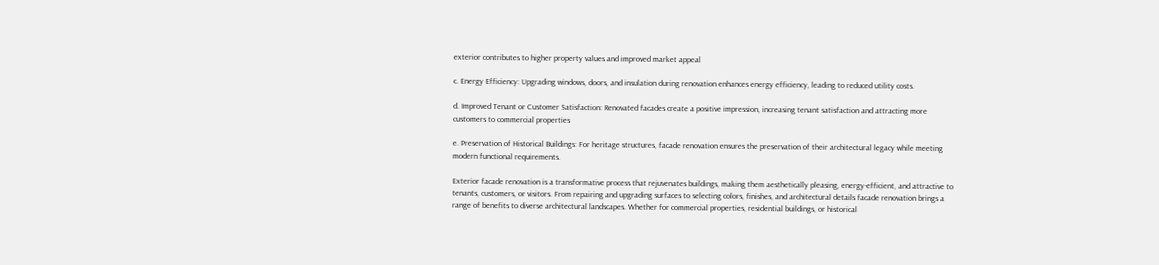exterior contributes to higher property values and improved market appeal

c. Energy Efficiency: Upgrading windows, doors, and insulation during renovation enhances energy efficiency, leading to reduced utility costs.

d. Improved Tenant or Customer Satisfaction: Renovated facades create a positive impression, increasing tenant satisfaction and attracting more customers to commercial properties

e. Preservation of Historical Buildings: For heritage structures, facade renovation ensures the preservation of their architectural legacy while meeting modern functional requirements.

Exterior facade renovation is a transformative process that rejuvenates buildings, making them aesthetically pleasing, energy-efficient, and attractive to tenants, customers, or visitors. From repairing and upgrading surfaces to selecting colors, finishes, and architectural details facade renovation brings a range of benefits to diverse architectural landscapes. Whether for commercial properties, residential buildings, or historical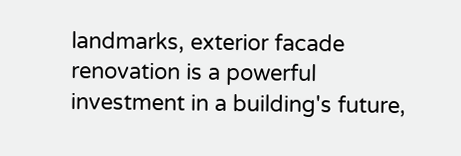landmarks, exterior facade renovation is a powerful investment in a building's future,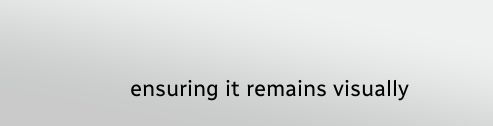ensuring it remains visually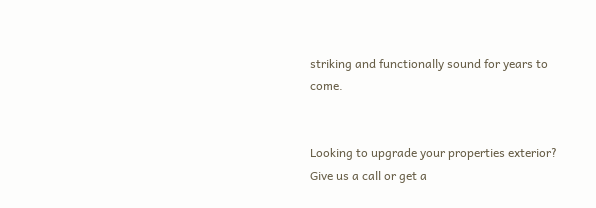striking and functionally sound for years to come.


Looking to upgrade your properties exterior? Give us a call or get a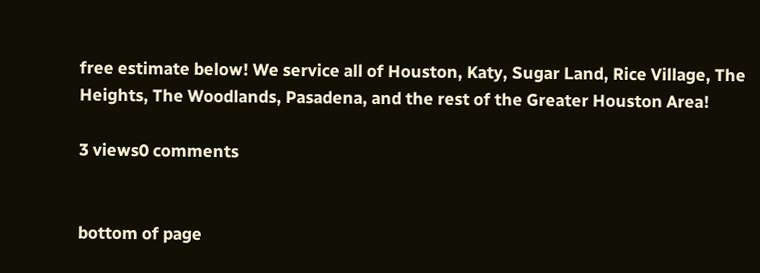free estimate below! We service all of Houston, Katy, Sugar Land, Rice Village, The Heights, The Woodlands, Pasadena, and the rest of the Greater Houston Area!

3 views0 comments


bottom of page